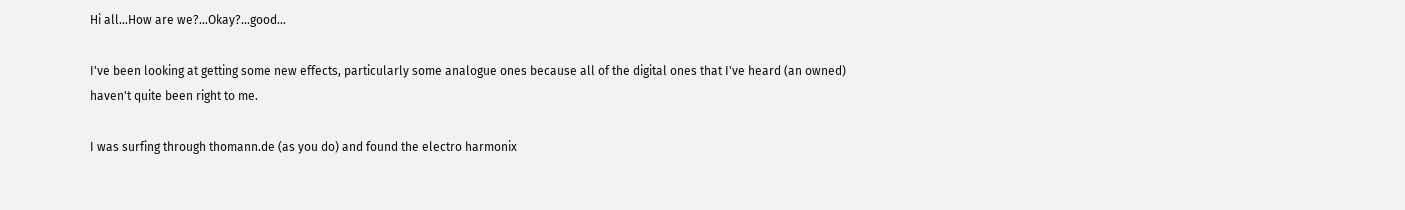Hi all...How are we?...Okay?...good...

I've been looking at getting some new effects, particularly some analogue ones because all of the digital ones that I've heard (an owned) haven't quite been right to me.

I was surfing through thomann.de (as you do) and found the electro harmonix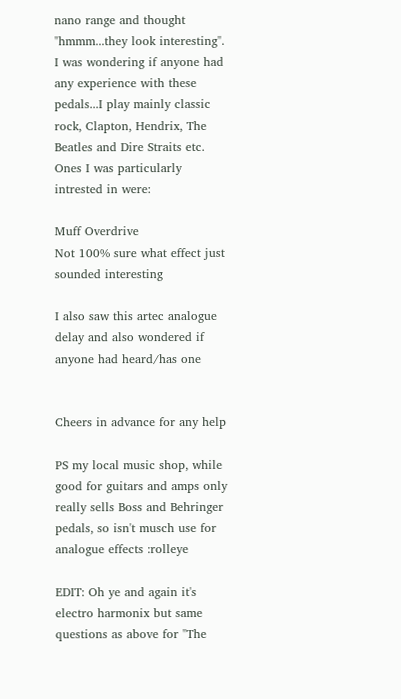nano range and thought "hmmm...they look interesting". I was wondering if anyone had any experience with these pedals...I play mainly classic rock, Clapton, Hendrix, The Beatles and Dire Straits etc. Ones I was particularly intrested in were:

Muff Overdrive
Not 100% sure what effect just sounded interesting

I also saw this artec analogue delay and also wondered if anyone had heard/has one


Cheers in advance for any help

PS my local music shop, while good for guitars and amps only really sells Boss and Behringer pedals, so isn't musch use for analogue effects :rolleye

EDIT: Oh ye and again it's electro harmonix but same questions as above for "The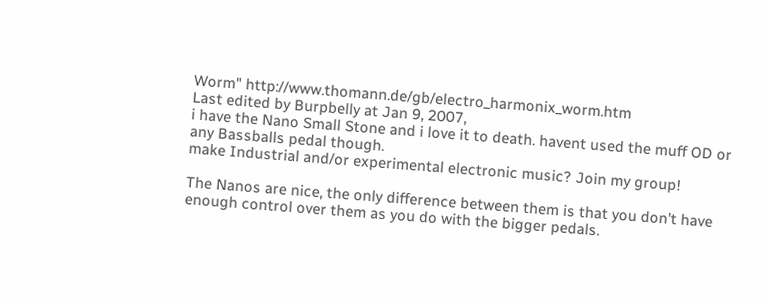Worm" http://www.thomann.de/gb/electro_harmonix_worm.htm
Last edited by Burpbelly at Jan 9, 2007,
i have the Nano Small Stone and i love it to death. havent used the muff OD or any Bassballs pedal though.
make Industrial and/or experimental electronic music? Join my group!

The Nanos are nice, the only difference between them is that you don't have enough control over them as you do with the bigger pedals.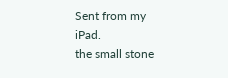Sent from my iPad.
the small stone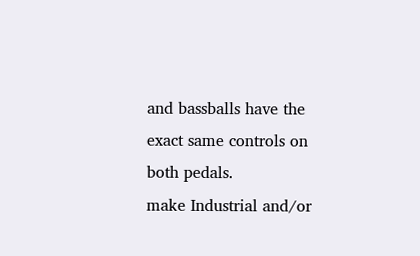and bassballs have the exact same controls on both pedals.
make Industrial and/or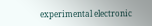experimental electronic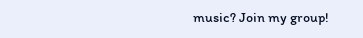music? Join my group!